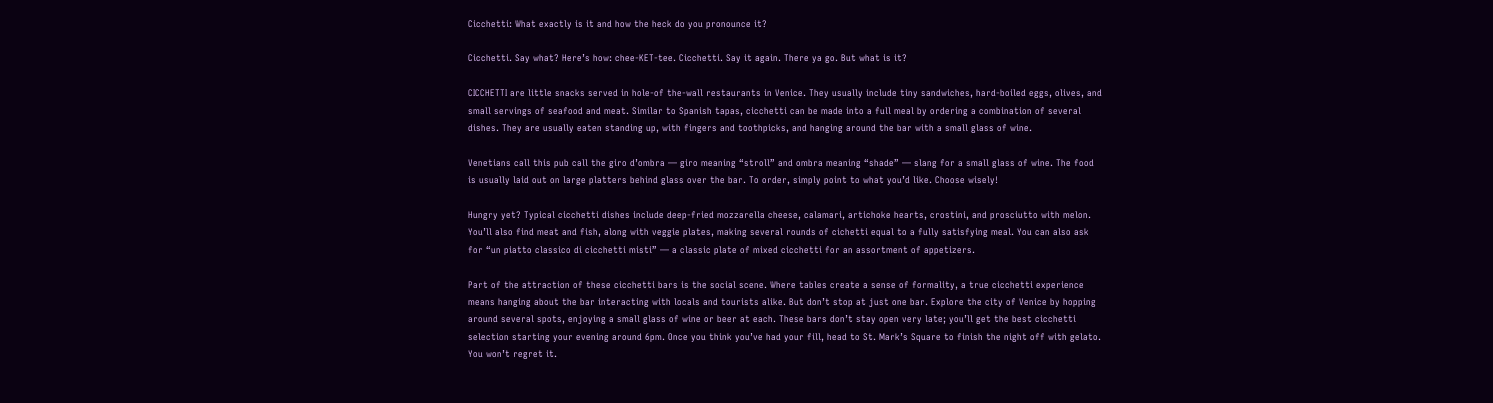Cicchetti: What exactly is it and how the heck do you pronounce it?

Cicchetti. Say what? Here’s how: chee-KET-tee. Cicchetti. Say it again. There ya go. But what is it?

CICCHETTI are little snacks served in hole-of the-wall restaurants in Venice. They usually include tiny sandwiches, hard-boiled eggs, olives, and small servings of seafood and meat. Similar to Spanish tapas, cicchetti can be made into a full meal by ordering a combination of several dishes. They are usually eaten standing up, with fingers and toothpicks, and hanging around the bar with a small glass of wine.

Venetians call this pub call the giro d’ombra — giro meaning “stroll” and ombra meaning “shade” — slang for a small glass of wine. The food is usually laid out on large platters behind glass over the bar. To order, simply point to what you’d like. Choose wisely!

Hungry yet? Typical cicchetti dishes include deep-fried mozzarella cheese, calamari, artichoke hearts, crostini, and prosciutto with melon. You’ll also find meat and fish, along with veggie plates, making several rounds of cichetti equal to a fully satisfying meal. You can also ask for “un piatto classico di cicchetti misti” — a classic plate of mixed cicchetti for an assortment of appetizers.

Part of the attraction of these cicchetti bars is the social scene. Where tables create a sense of formality, a true cicchetti experience means hanging about the bar interacting with locals and tourists alike. But don’t stop at just one bar. Explore the city of Venice by hopping around several spots, enjoying a small glass of wine or beer at each. These bars don’t stay open very late; you’ll get the best cicchetti selection starting your evening around 6pm. Once you think you’ve had your fill, head to St. Mark’s Square to finish the night off with gelato. You won’t regret it.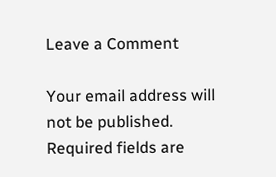Leave a Comment

Your email address will not be published. Required fields are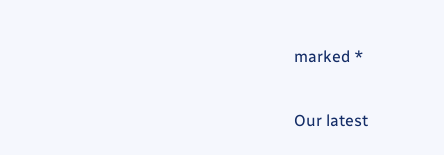marked *

Our latest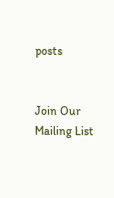posts


Join Our Mailing List